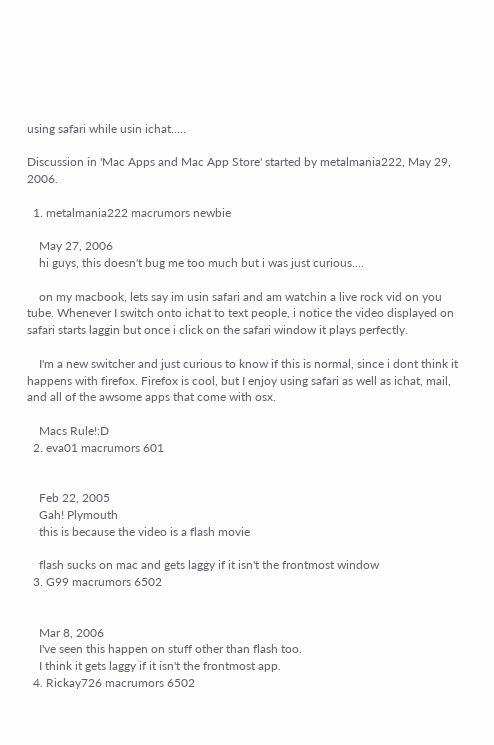using safari while usin ichat.....

Discussion in 'Mac Apps and Mac App Store' started by metalmania222, May 29, 2006.

  1. metalmania222 macrumors newbie

    May 27, 2006
    hi guys, this doesn't bug me too much but i was just curious....

    on my macbook, lets say im usin safari and am watchin a live rock vid on you tube. Whenever I switch onto ichat to text people, i notice the video displayed on safari starts laggin but once i click on the safari window it plays perfectly.

    I'm a new switcher and just curious to know if this is normal, since i dont think it happens with firefox. Firefox is cool, but I enjoy using safari as well as ichat, mail, and all of the awsome apps that come with osx.

    Macs Rule!:D
  2. eva01 macrumors 601


    Feb 22, 2005
    Gah! Plymouth
    this is because the video is a flash movie

    flash sucks on mac and gets laggy if it isn't the frontmost window
  3. G99 macrumors 6502


    Mar 8, 2006
    I've seen this happen on stuff other than flash too.
    I think it gets laggy if it isn't the frontmost app.
  4. Rickay726 macrumors 6502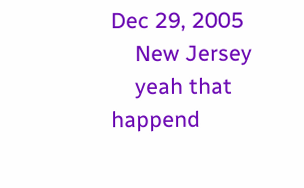Dec 29, 2005
    New Jersey
    yeah that happend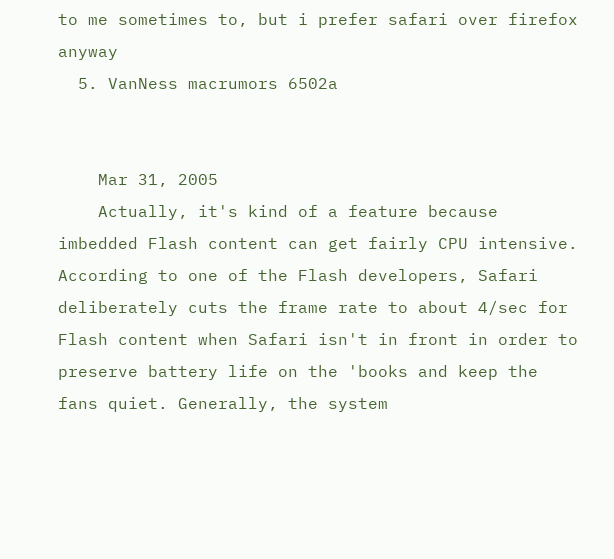to me sometimes to, but i prefer safari over firefox anyway
  5. VanNess macrumors 6502a


    Mar 31, 2005
    Actually, it's kind of a feature because imbedded Flash content can get fairly CPU intensive. According to one of the Flash developers, Safari deliberately cuts the frame rate to about 4/sec for Flash content when Safari isn't in front in order to preserve battery life on the 'books and keep the fans quiet. Generally, the system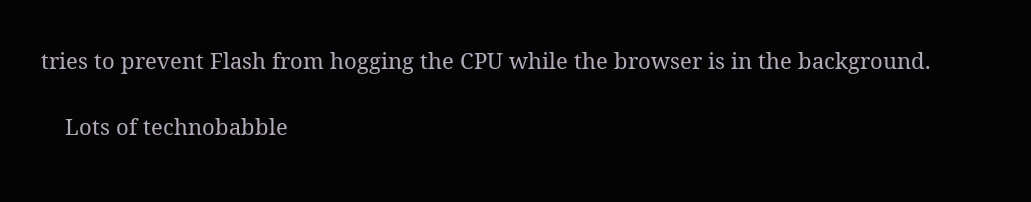tries to prevent Flash from hogging the CPU while the browser is in the background.

    Lots of technobabble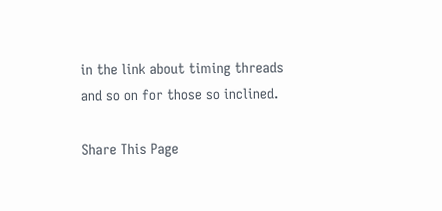in the link about timing threads and so on for those so inclined.

Share This Page